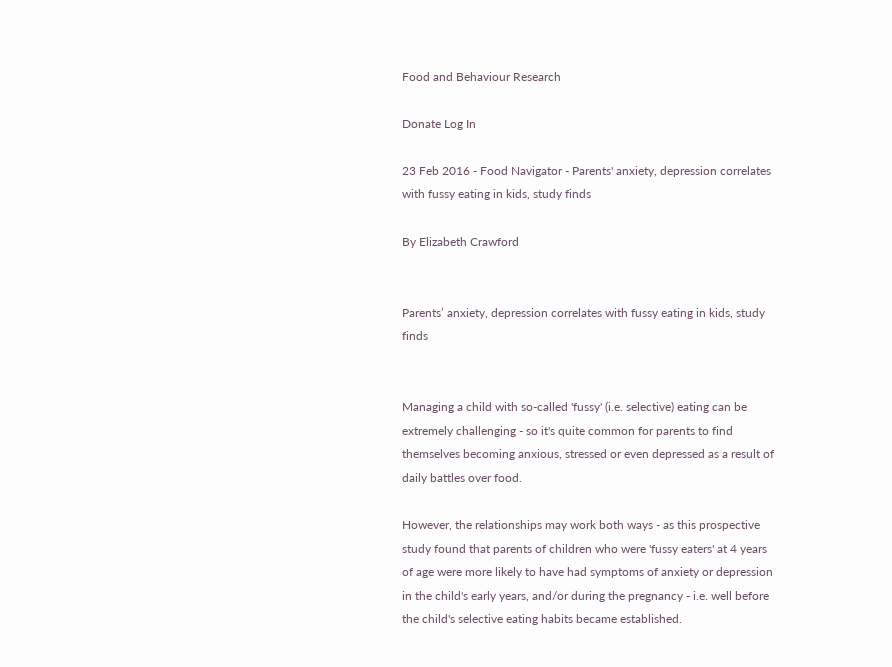Food and Behaviour Research

Donate Log In

23 Feb 2016 - Food Navigator - Parents' anxiety, depression correlates with fussy eating in kids, study finds

By Elizabeth Crawford


Parents’ anxiety, depression correlates with fussy eating in kids, study finds


Managing a child with so-called 'fussy' (i.e. selective) eating can be extremely challenging - so it's quite common for parents to find themselves becoming anxious, stressed or even depressed as a result of daily battles over food.

However, the relationships may work both ways - as this prospective study found that parents of children who were 'fussy eaters' at 4 years of age were more likely to have had symptoms of anxiety or depression in the child's early years, and/or during the pregnancy - i.e. well before the child's selective eating habits became established.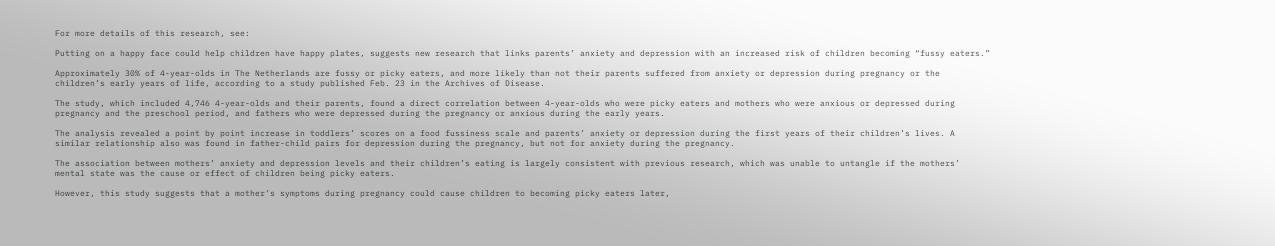For more details of this research, see:

Putting on a happy face could help children have happy plates, suggests new research that links parents’ anxiety and depression with an increased risk of children becoming “fussy eaters.”

Approximately 30% of 4-year-olds in The Netherlands are fussy or picky eaters, and more likely than not their parents suffered from anxiety or depression during pregnancy or the children’s early years of life, according to a study published Feb. 23 in the Archives of Disease.

The study, which included 4,746 4-year-olds and their parents, found a direct correlation between 4-year-olds who were picky eaters and mothers who were anxious or depressed during pregnancy and the preschool period, and fathers who were depressed during the pregnancy or anxious during the early years.

The analysis revealed a point by point increase in toddlers’ scores on a food fussiness scale and parents’ anxiety or depression during the first years of their children’s lives. A similar relationship also was found in father-child pairs for depression during the pregnancy, but not for anxiety during the pregnancy.

The association between mothers’ anxiety and depression levels and their children’s eating is largely consistent with previous research, which was unable to untangle if the mothers’ mental state was the cause or effect of children being picky eaters.

However, this study suggests that a mother’s symptoms during pregnancy could cause children to becoming picky eaters later,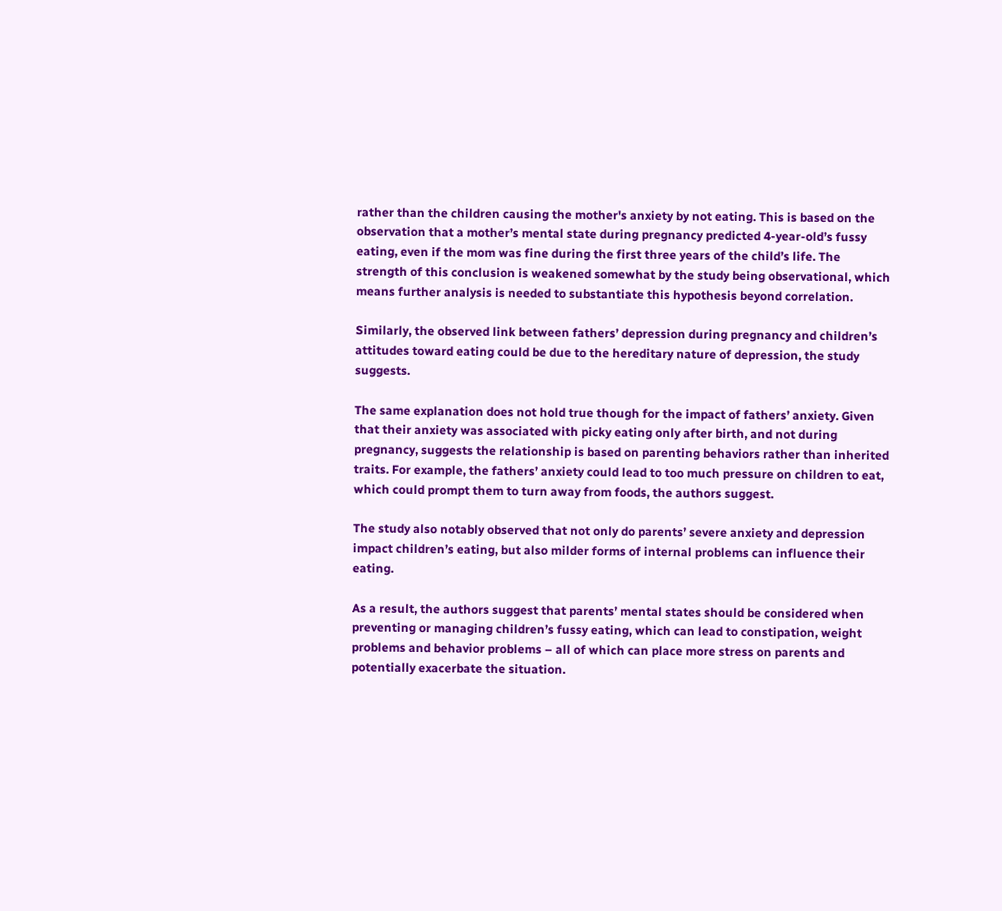rather than the children causing the mother's anxiety by not eating. This is based on the observation that a mother’s mental state during pregnancy predicted 4-year-old’s fussy eating, even if the mom was fine during the first three years of the child’s life. The strength of this conclusion is weakened somewhat by the study being observational, which means further analysis is needed to substantiate this hypothesis beyond correlation.

Similarly, the observed link between fathers’ depression during pregnancy and children’s attitudes toward eating could be due to the hereditary nature of depression, the study suggests.

The same explanation does not hold true though for the impact of fathers’ anxiety. Given that their anxiety was associated with picky eating only after birth, and not during pregnancy, suggests the relationship is based on parenting behaviors rather than inherited traits. For example, the fathers’ anxiety could lead to too much pressure on children to eat, which could prompt them to turn away from foods, the authors suggest.

The study also notably observed that not only do parents’ severe anxiety and depression impact children’s eating, but also milder forms of internal problems can influence their eating.

As a result, the authors suggest that parents’ mental states should be considered when preventing or managing children’s fussy eating, which can lead to constipation, weight problems and behavior problems – all of which can place more stress on parents and potentially exacerbate the situation.